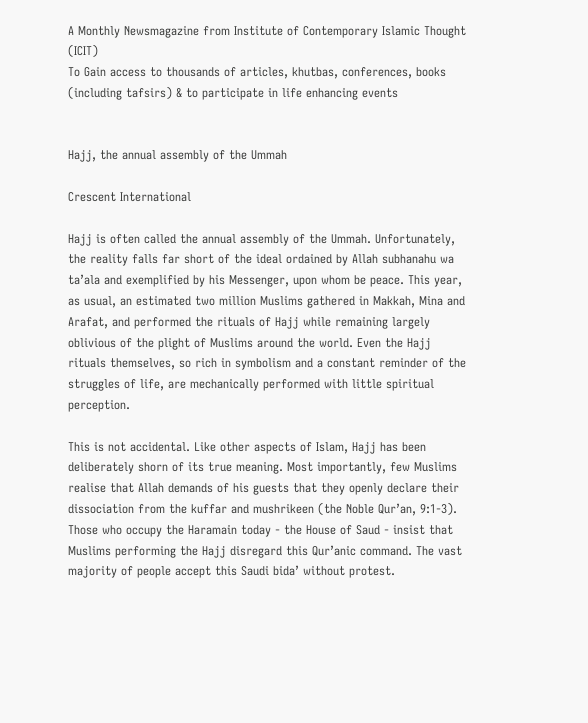A Monthly Newsmagazine from Institute of Contemporary Islamic Thought (ICIT)
To Gain access to thousands of articles, khutbas, conferences, books (including tafsirs) & to participate in life enhancing events


Hajj, the annual assembly of the Ummah

Crescent International

Hajj is often called the annual assembly of the Ummah. Unfortunately, the reality falls far short of the ideal ordained by Allah subhanahu wa ta’ala and exemplified by his Messenger, upon whom be peace. This year, as usual, an estimated two million Muslims gathered in Makkah, Mina and Arafat, and performed the rituals of Hajj while remaining largely oblivious of the plight of Muslims around the world. Even the Hajj rituals themselves, so rich in symbolism and a constant reminder of the struggles of life, are mechanically performed with little spiritual perception.

This is not accidental. Like other aspects of Islam, Hajj has been deliberately shorn of its true meaning. Most importantly, few Muslims realise that Allah demands of his guests that they openly declare their dissociation from the kuffar and mushrikeen (the Noble Qur’an, 9:1-3). Those who occupy the Haramain today - the House of Saud - insist that Muslims performing the Hajj disregard this Qur’anic command. The vast majority of people accept this Saudi bida’ without protest.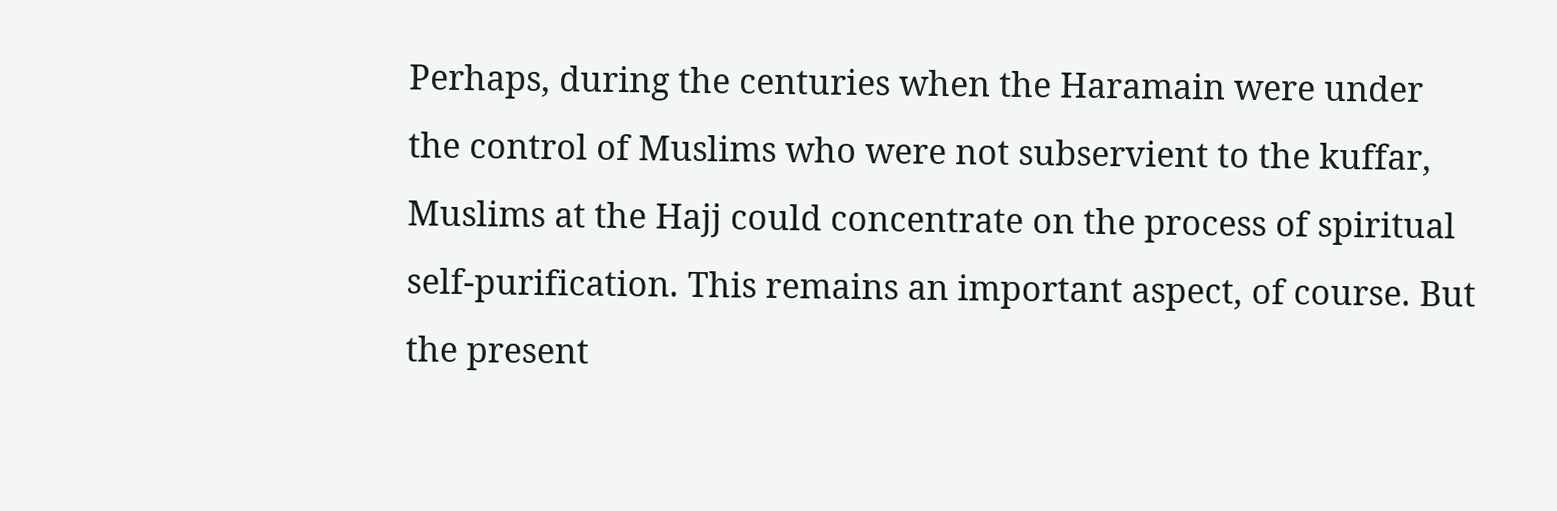Perhaps, during the centuries when the Haramain were under the control of Muslims who were not subservient to the kuffar, Muslims at the Hajj could concentrate on the process of spiritual self-purification. This remains an important aspect, of course. But the present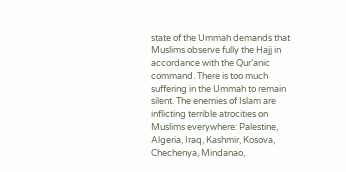state of the Ummah demands that Muslims observe fully the Hajj in accordance with the Qur’anic command. There is too much suffering in the Ummah to remain silent. The enemies of Islam are inflicting terrible atrocities on Muslims everywhere: Palestine, Algeria, Iraq, Kashmir, Kosova, Chechenya, Mindanao,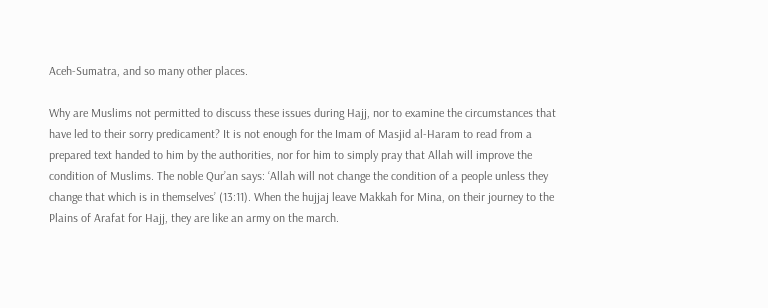Aceh-Sumatra, and so many other places.

Why are Muslims not permitted to discuss these issues during Hajj, nor to examine the circumstances that have led to their sorry predicament? It is not enough for the Imam of Masjid al-Haram to read from a prepared text handed to him by the authorities, nor for him to simply pray that Allah will improve the condition of Muslims. The noble Qur’an says: ‘Allah will not change the condition of a people unless they change that which is in themselves’ (13:11). When the hujjaj leave Makkah for Mina, on their journey to the Plains of Arafat for Hajj, they are like an army on the march.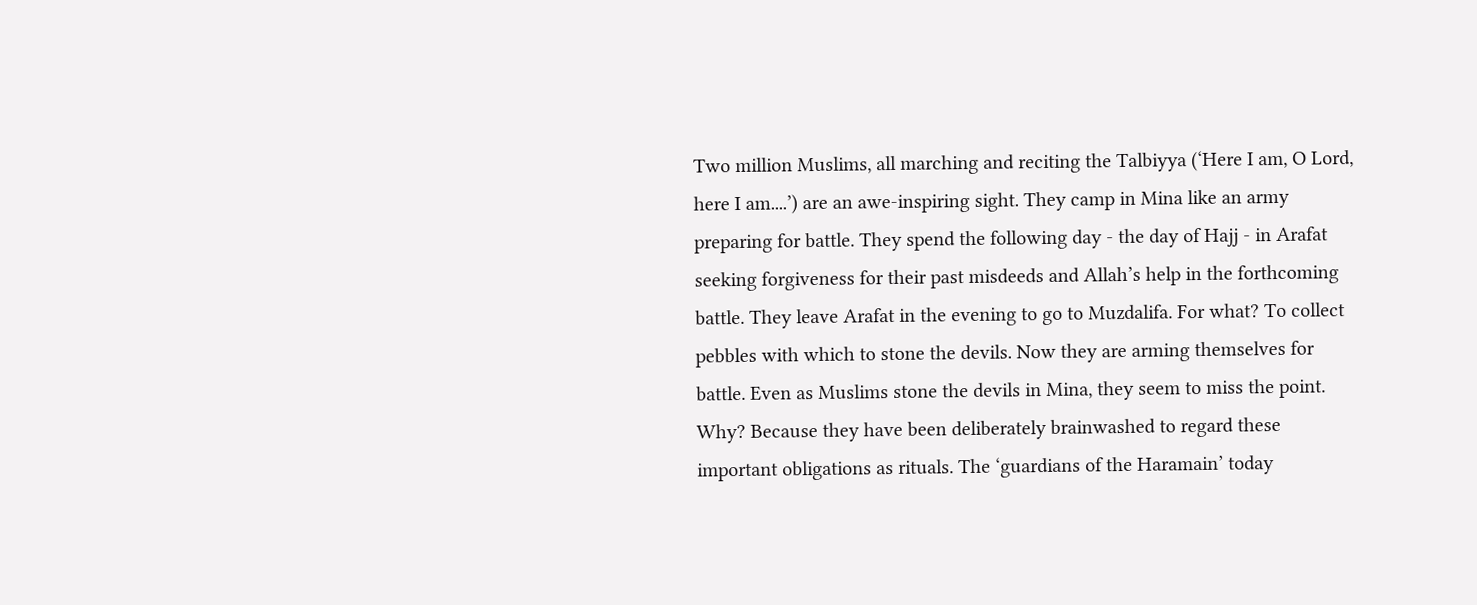Two million Muslims, all marching and reciting the Talbiyya (‘Here I am, O Lord, here I am....’) are an awe-inspiring sight. They camp in Mina like an army preparing for battle. They spend the following day - the day of Hajj - in Arafat seeking forgiveness for their past misdeeds and Allah’s help in the forthcoming battle. They leave Arafat in the evening to go to Muzdalifa. For what? To collect pebbles with which to stone the devils. Now they are arming themselves for battle. Even as Muslims stone the devils in Mina, they seem to miss the point. Why? Because they have been deliberately brainwashed to regard these important obligations as rituals. The ‘guardians of the Haramain’ today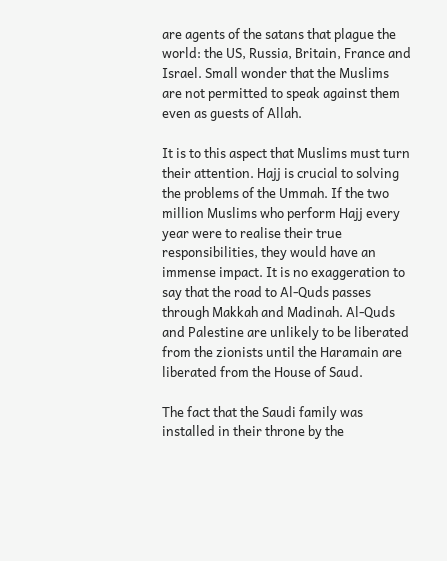are agents of the satans that plague the world: the US, Russia, Britain, France and Israel. Small wonder that the Muslims are not permitted to speak against them even as guests of Allah.

It is to this aspect that Muslims must turn their attention. Hajj is crucial to solving the problems of the Ummah. If the two million Muslims who perform Hajj every year were to realise their true responsibilities, they would have an immense impact. It is no exaggeration to say that the road to Al-Quds passes through Makkah and Madinah. Al-Quds and Palestine are unlikely to be liberated from the zionists until the Haramain are liberated from the House of Saud.

The fact that the Saudi family was installed in their throne by the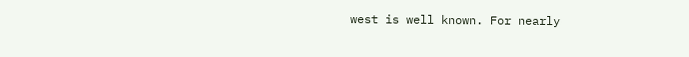west is well known. For nearly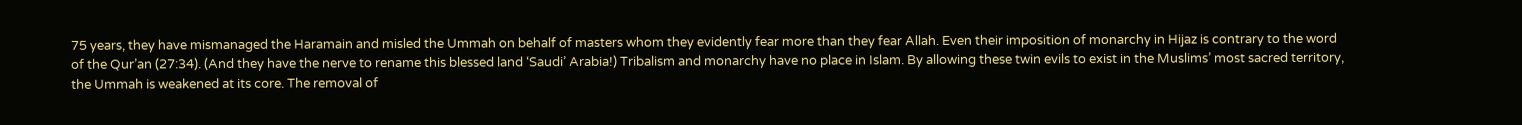75 years, they have mismanaged the Haramain and misled the Ummah on behalf of masters whom they evidently fear more than they fear Allah. Even their imposition of monarchy in Hijaz is contrary to the word of the Qur’an (27:34). (And they have the nerve to rename this blessed land ‘Saudi’ Arabia!) Tribalism and monarchy have no place in Islam. By allowing these twin evils to exist in the Muslims’ most sacred territory, the Ummah is weakened at its core. The removal of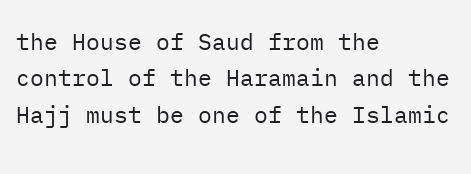the House of Saud from the control of the Haramain and the Hajj must be one of the Islamic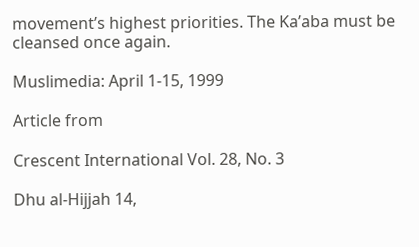movement’s highest priorities. The Ka’aba must be cleansed once again.

Muslimedia: April 1-15, 1999

Article from

Crescent International Vol. 28, No. 3

Dhu al-Hijjah 14,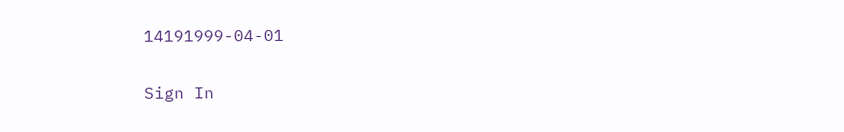14191999-04-01

Sign In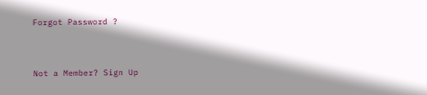Forgot Password ?


Not a Member? Sign Up